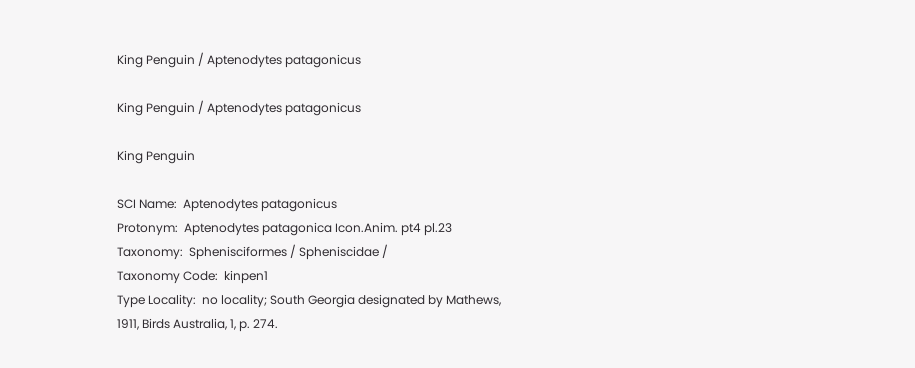King Penguin / Aptenodytes patagonicus

King Penguin / Aptenodytes patagonicus

King Penguin

SCI Name:  Aptenodytes patagonicus
Protonym:  Aptenodytes patagonica Icon.Anim. pt4 pl.23
Taxonomy:  Sphenisciformes / Spheniscidae /
Taxonomy Code:  kinpen1
Type Locality:  no locality; South Georgia designated by Mathews, 1911, Birds Australia, 1, p. 274.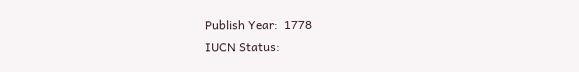Publish Year:  1778
IUCN Status: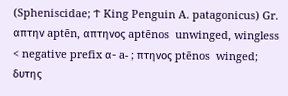(Spheniscidae; Ϯ King Penguin A. patagonicus) Gr. απτην aptēn, απτηνος aptēnos  unwinged, wingless  < negative prefix α- a- ; πτηνος ptēnos  winged; δυτης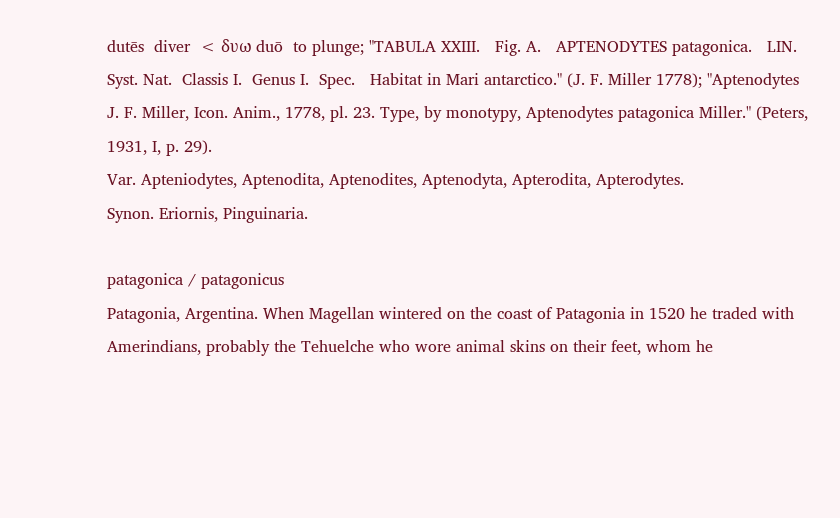dutēs  diver  < δυω duō  to plunge; "TABULA XXIII.   Fig. A.   APTENODYTES patagonica.   LIN. Syst. Nat.  Classis I.  Genus I.  Spec.   Habitat in Mari antarctico." (J. F. Miller 1778); "Aptenodytes J. F. Miller, Icon. Anim., 1778, pl. 23. Type, by monotypy, Aptenodytes patagonica Miller." (Peters, 1931, I, p. 29).
Var. Apteniodytes, Aptenodita, Aptenodites, Aptenodyta, Apterodita, Apterodytes.
Synon. Eriornis, Pinguinaria.

patagonica / patagonicus
Patagonia, Argentina. When Magellan wintered on the coast of Patagonia in 1520 he traded with Amerindians, probably the Tehuelche who wore animal skins on their feet, whom he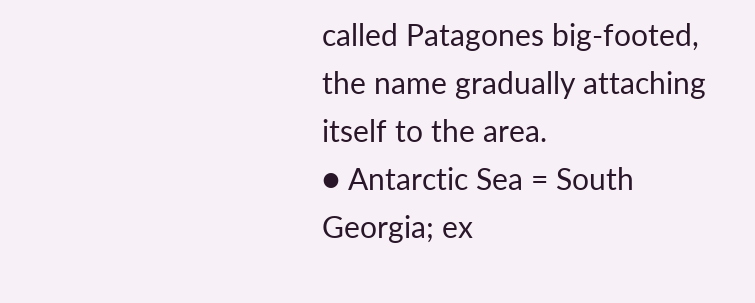called Patagones big-footed, the name gradually attaching itself to the area.
● Antarctic Sea = South Georgia; ex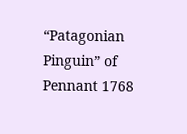“Patagonian Pinguin” of Pennant 1768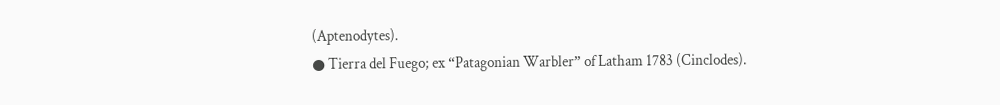(Aptenodytes).
● Tierra del Fuego; ex “Patagonian Warbler” of Latham 1783 (Cinclodes).